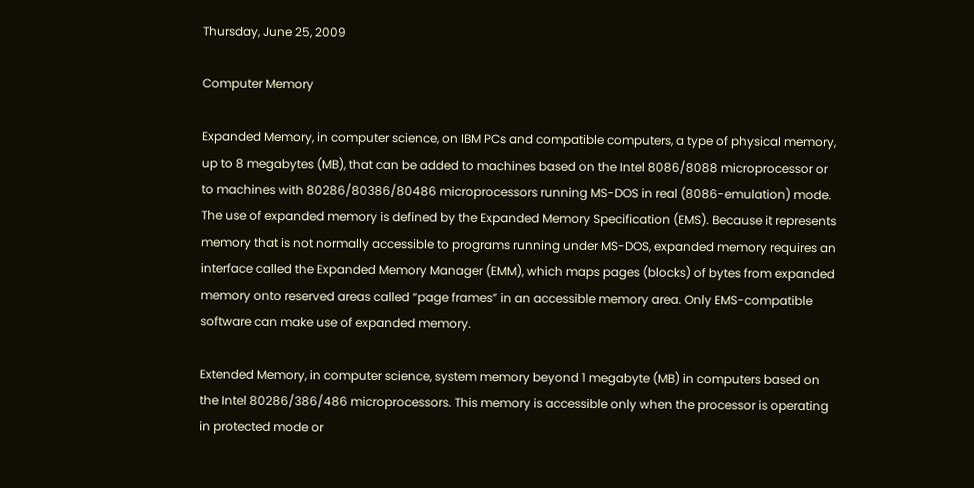Thursday, June 25, 2009

Computer Memory

Expanded Memory, in computer science, on IBM PCs and compatible computers, a type of physical memory, up to 8 megabytes (MB), that can be added to machines based on the Intel 8086/8088 microprocessor or to machines with 80286/80386/80486 microprocessors running MS-DOS in real (8086-emulation) mode. The use of expanded memory is defined by the Expanded Memory Specification (EMS). Because it represents memory that is not normally accessible to programs running under MS-DOS, expanded memory requires an interface called the Expanded Memory Manager (EMM), which maps pages (blocks) of bytes from expanded memory onto reserved areas called “page frames” in an accessible memory area. Only EMS-compatible software can make use of expanded memory.

Extended Memory, in computer science, system memory beyond 1 megabyte (MB) in computers based on the Intel 80286/386/486 microprocessors. This memory is accessible only when the processor is operating in protected mode or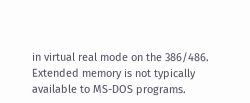in virtual real mode on the 386/486. Extended memory is not typically available to MS-DOS programs.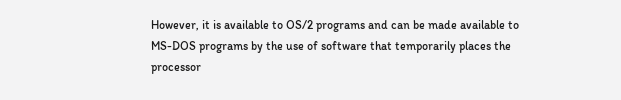However, it is available to OS/2 programs and can be made available to MS-DOS programs by the use of software that temporarily places the processor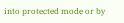into protected mode or by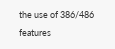the use of 386/486 features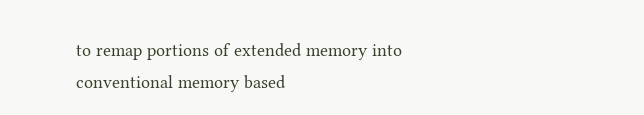to remap portions of extended memory into conventional memory based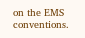on the EMS conventions.